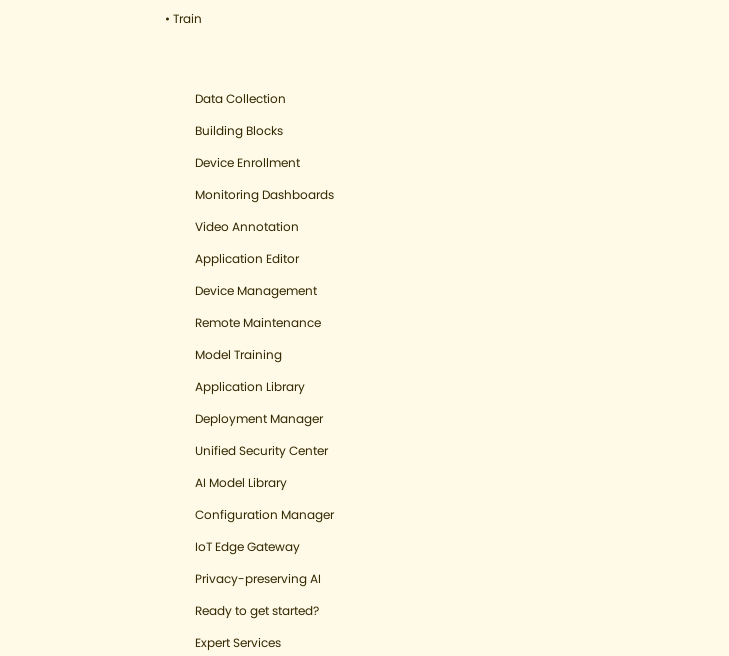• Train




          Data Collection

          Building Blocks

          Device Enrollment

          Monitoring Dashboards

          Video Annotation

          Application Editor

          Device Management

          Remote Maintenance

          Model Training

          Application Library

          Deployment Manager

          Unified Security Center

          AI Model Library

          Configuration Manager

          IoT Edge Gateway

          Privacy-preserving AI

          Ready to get started?

          Expert Services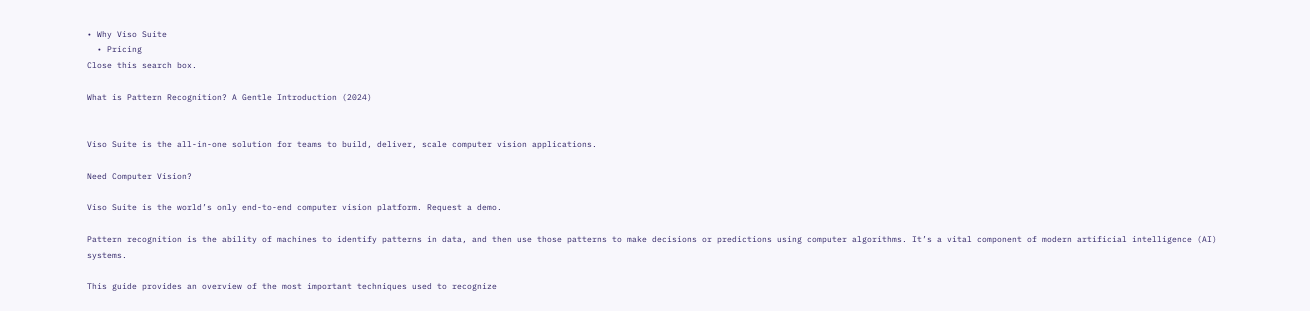• Why Viso Suite
  • Pricing
Close this search box.

What is Pattern Recognition? A Gentle Introduction (2024)


Viso Suite is the all-in-one solution for teams to build, deliver, scale computer vision applications.

Need Computer Vision?

Viso Suite is the world’s only end-to-end computer vision platform. Request a demo.

Pattern recognition is the ability of machines to identify patterns in data, and then use those patterns to make decisions or predictions using computer algorithms. It’s a vital component of modern artificial intelligence (AI) systems.

This guide provides an overview of the most important techniques used to recognize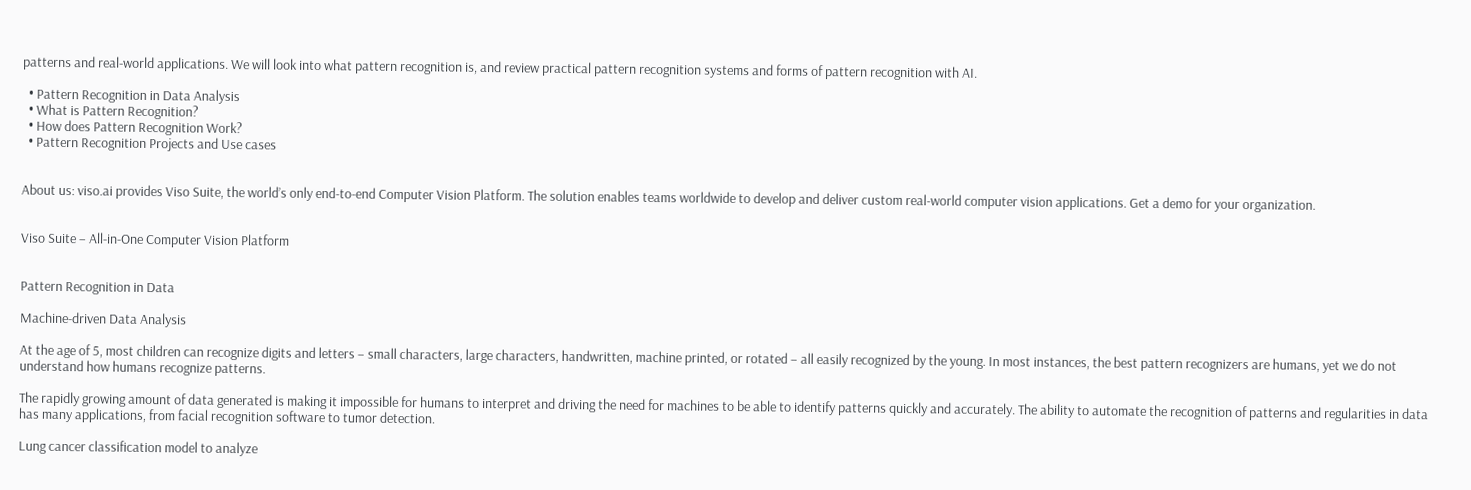patterns and real-world applications. We will look into what pattern recognition is, and review practical pattern recognition systems and forms of pattern recognition with AI.

  • Pattern Recognition in Data Analysis
  • What is Pattern Recognition?
  • How does Pattern Recognition Work?
  • Pattern Recognition Projects and Use cases


About us: viso.ai provides Viso Suite, the world’s only end-to-end Computer Vision Platform. The solution enables teams worldwide to develop and deliver custom real-world computer vision applications. Get a demo for your organization.


Viso Suite – All-in-One Computer Vision Platform


Pattern Recognition in Data

Machine-driven Data Analysis

At the age of 5, most children can recognize digits and letters – small characters, large characters, handwritten, machine printed, or rotated – all easily recognized by the young. In most instances, the best pattern recognizers are humans, yet we do not understand how humans recognize patterns.

The rapidly growing amount of data generated is making it impossible for humans to interpret and driving the need for machines to be able to identify patterns quickly and accurately. The ability to automate the recognition of patterns and regularities in data has many applications, from facial recognition software to tumor detection.

Lung cancer classification model to analyze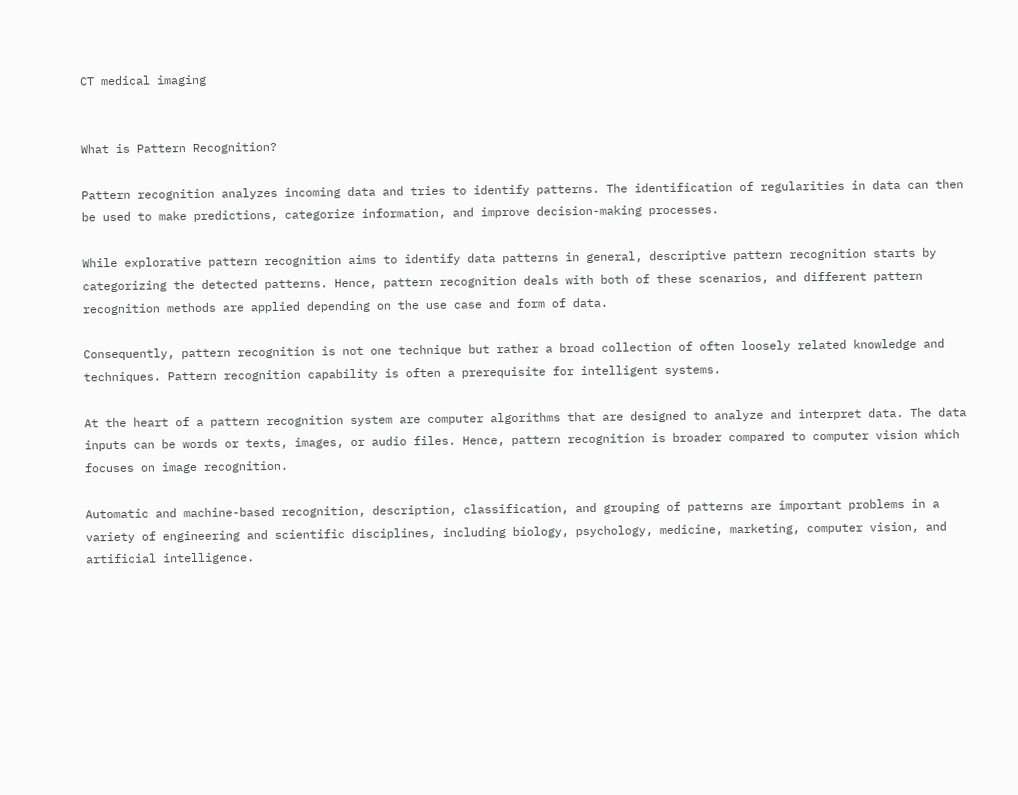CT medical imaging


What is Pattern Recognition?

Pattern recognition analyzes incoming data and tries to identify patterns. The identification of regularities in data can then be used to make predictions, categorize information, and improve decision-making processes.

While explorative pattern recognition aims to identify data patterns in general, descriptive pattern recognition starts by categorizing the detected patterns. Hence, pattern recognition deals with both of these scenarios, and different pattern recognition methods are applied depending on the use case and form of data.

Consequently, pattern recognition is not one technique but rather a broad collection of often loosely related knowledge and techniques. Pattern recognition capability is often a prerequisite for intelligent systems.

At the heart of a pattern recognition system are computer algorithms that are designed to analyze and interpret data. The data inputs can be words or texts, images, or audio files. Hence, pattern recognition is broader compared to computer vision which focuses on image recognition.

Automatic and machine-based recognition, description, classification, and grouping of patterns are important problems in a variety of engineering and scientific disciplines, including biology, psychology, medicine, marketing, computer vision, and artificial intelligence.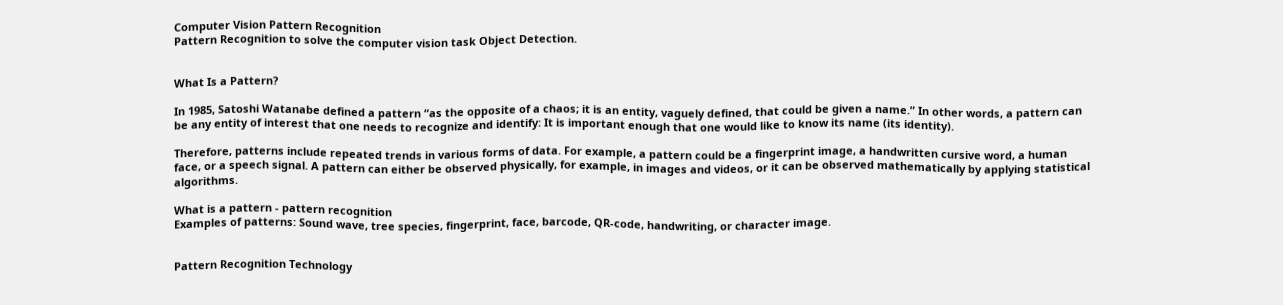Computer Vision Pattern Recognition
Pattern Recognition to solve the computer vision task Object Detection.


What Is a Pattern?

In 1985, Satoshi Watanabe defined a pattern “as the opposite of a chaos; it is an entity, vaguely defined, that could be given a name.” In other words, a pattern can be any entity of interest that one needs to recognize and identify: It is important enough that one would like to know its name (its identity).

Therefore, patterns include repeated trends in various forms of data. For example, a pattern could be a fingerprint image, a handwritten cursive word, a human face, or a speech signal. A pattern can either be observed physically, for example, in images and videos, or it can be observed mathematically by applying statistical algorithms.

What is a pattern - pattern recognition
Examples of patterns: Sound wave, tree species, fingerprint, face, barcode, QR-code, handwriting, or character image.


Pattern Recognition Technology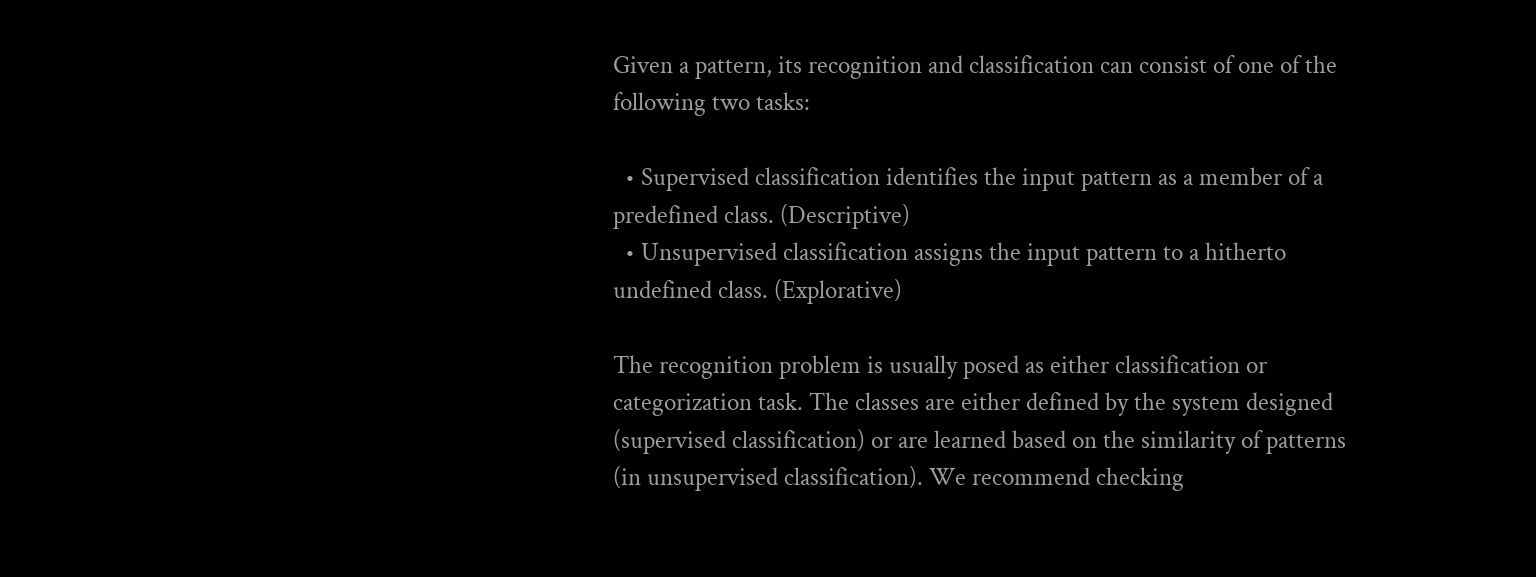Given a pattern, its recognition and classification can consist of one of the following two tasks:

  • Supervised classification identifies the input pattern as a member of a predefined class. (Descriptive)
  • Unsupervised classification assigns the input pattern to a hitherto undefined class. (Explorative)

The recognition problem is usually posed as either classification or categorization task. The classes are either defined by the system designed (supervised classification) or are learned based on the similarity of patterns (in unsupervised classification). We recommend checking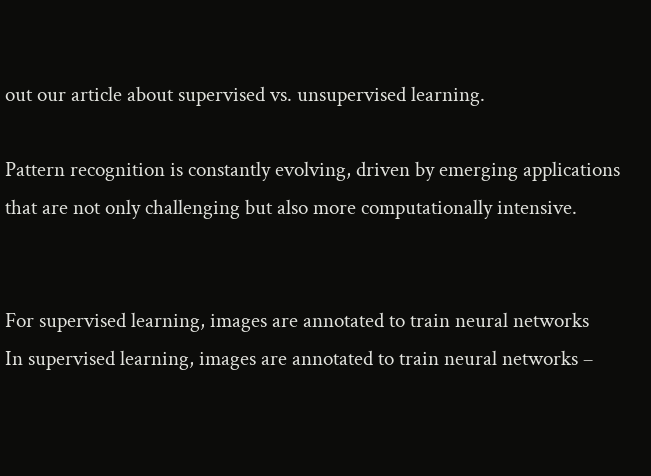out our article about supervised vs. unsupervised learning.

Pattern recognition is constantly evolving, driven by emerging applications that are not only challenging but also more computationally intensive.


For supervised learning, images are annotated to train neural networks
In supervised learning, images are annotated to train neural networks –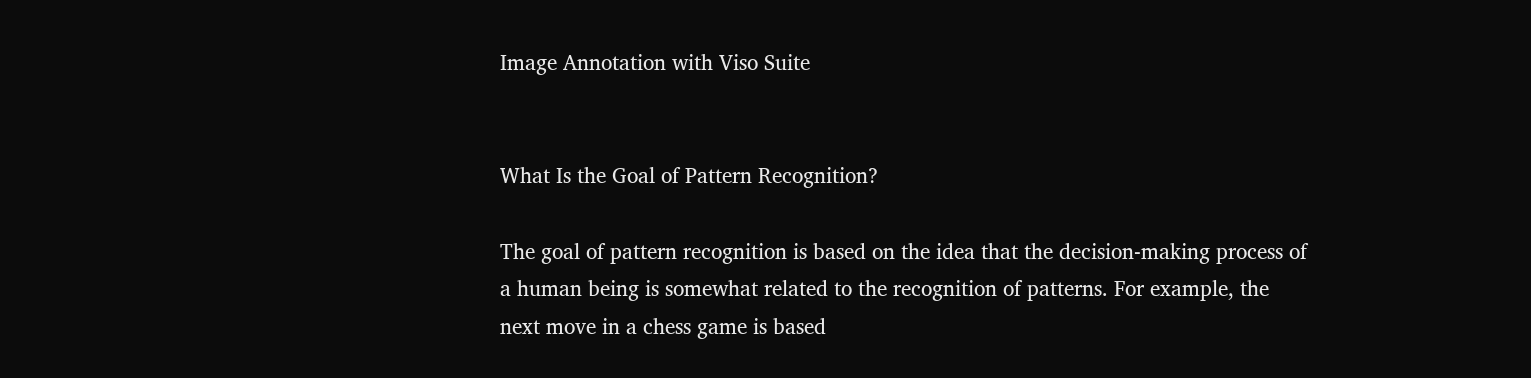Image Annotation with Viso Suite


What Is the Goal of Pattern Recognition?

The goal of pattern recognition is based on the idea that the decision-making process of a human being is somewhat related to the recognition of patterns. For example, the next move in a chess game is based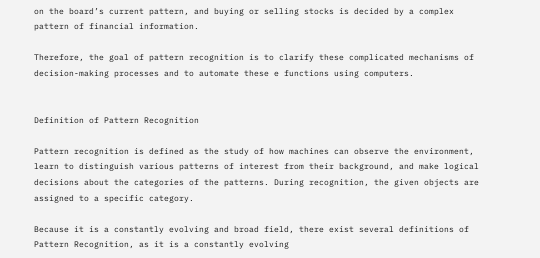on the board’s current pattern, and buying or selling stocks is decided by a complex pattern of financial information.

Therefore, the goal of pattern recognition is to clarify these complicated mechanisms of decision-making processes and to automate these e functions using computers.


Definition of Pattern Recognition

Pattern recognition is defined as the study of how machines can observe the environment, learn to distinguish various patterns of interest from their background, and make logical decisions about the categories of the patterns. During recognition, the given objects are assigned to a specific category.

Because it is a constantly evolving and broad field, there exist several definitions of Pattern Recognition, as it is a constantly evolving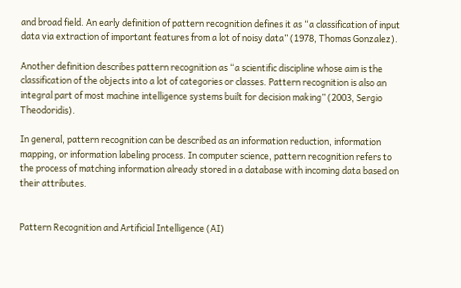and broad field. An early definition of pattern recognition defines it as “a classification of input data via extraction of important features from a lot of noisy data” (1978, Thomas Gonzalez).

Another definition describes pattern recognition as “a scientific discipline whose aim is the classification of the objects into a lot of categories or classes. Pattern recognition is also an integral part of most machine intelligence systems built for decision making” (2003, Sergio Theodoridis).

In general, pattern recognition can be described as an information reduction, information mapping, or information labeling process. In computer science, pattern recognition refers to the process of matching information already stored in a database with incoming data based on their attributes.


Pattern Recognition and Artificial Intelligence (AI)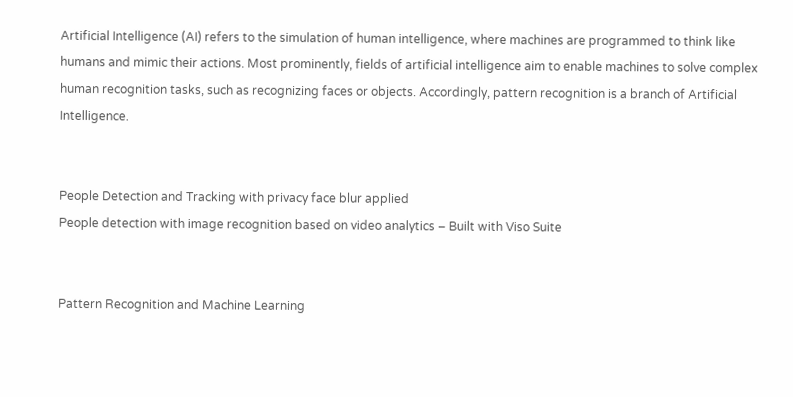Artificial Intelligence (AI) refers to the simulation of human intelligence, where machines are programmed to think like humans and mimic their actions. Most prominently, fields of artificial intelligence aim to enable machines to solve complex human recognition tasks, such as recognizing faces or objects. Accordingly, pattern recognition is a branch of Artificial Intelligence.


People Detection and Tracking with privacy face blur applied
People detection with image recognition based on video analytics – Built with Viso Suite


Pattern Recognition and Machine Learning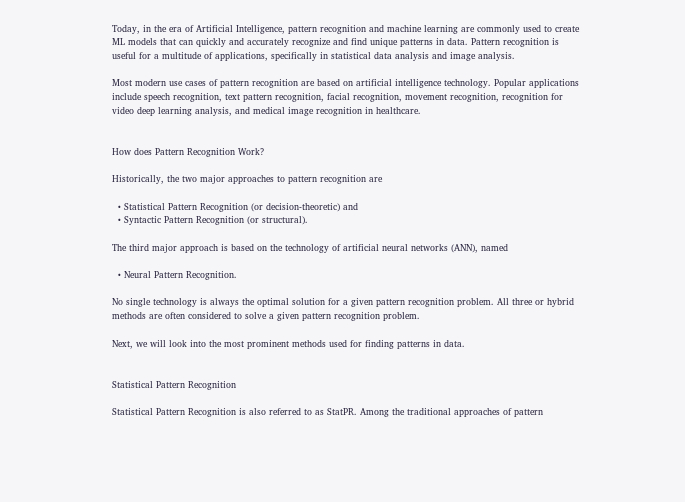Today, in the era of Artificial Intelligence, pattern recognition and machine learning are commonly used to create ML models that can quickly and accurately recognize and find unique patterns in data. Pattern recognition is useful for a multitude of applications, specifically in statistical data analysis and image analysis.

Most modern use cases of pattern recognition are based on artificial intelligence technology. Popular applications include speech recognition, text pattern recognition, facial recognition, movement recognition, recognition for video deep learning analysis, and medical image recognition in healthcare.


How does Pattern Recognition Work?

Historically, the two major approaches to pattern recognition are

  • Statistical Pattern Recognition (or decision-theoretic) and
  • Syntactic Pattern Recognition (or structural).

The third major approach is based on the technology of artificial neural networks (ANN), named

  • Neural Pattern Recognition.

No single technology is always the optimal solution for a given pattern recognition problem. All three or hybrid methods are often considered to solve a given pattern recognition problem.

Next, we will look into the most prominent methods used for finding patterns in data.


Statistical Pattern Recognition

Statistical Pattern Recognition is also referred to as StatPR. Among the traditional approaches of pattern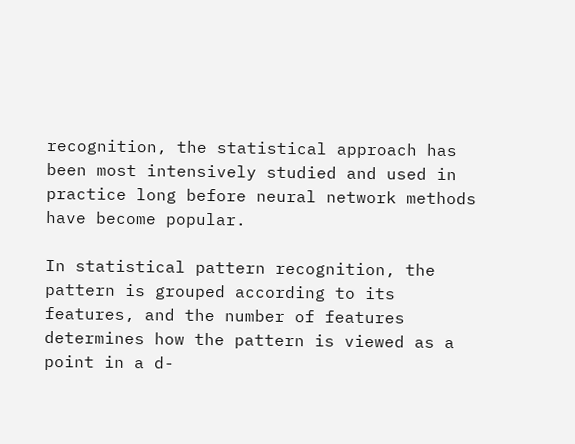recognition, the statistical approach has been most intensively studied and used in practice long before neural network methods have become popular.

In statistical pattern recognition, the pattern is grouped according to its features, and the number of features determines how the pattern is viewed as a point in a d-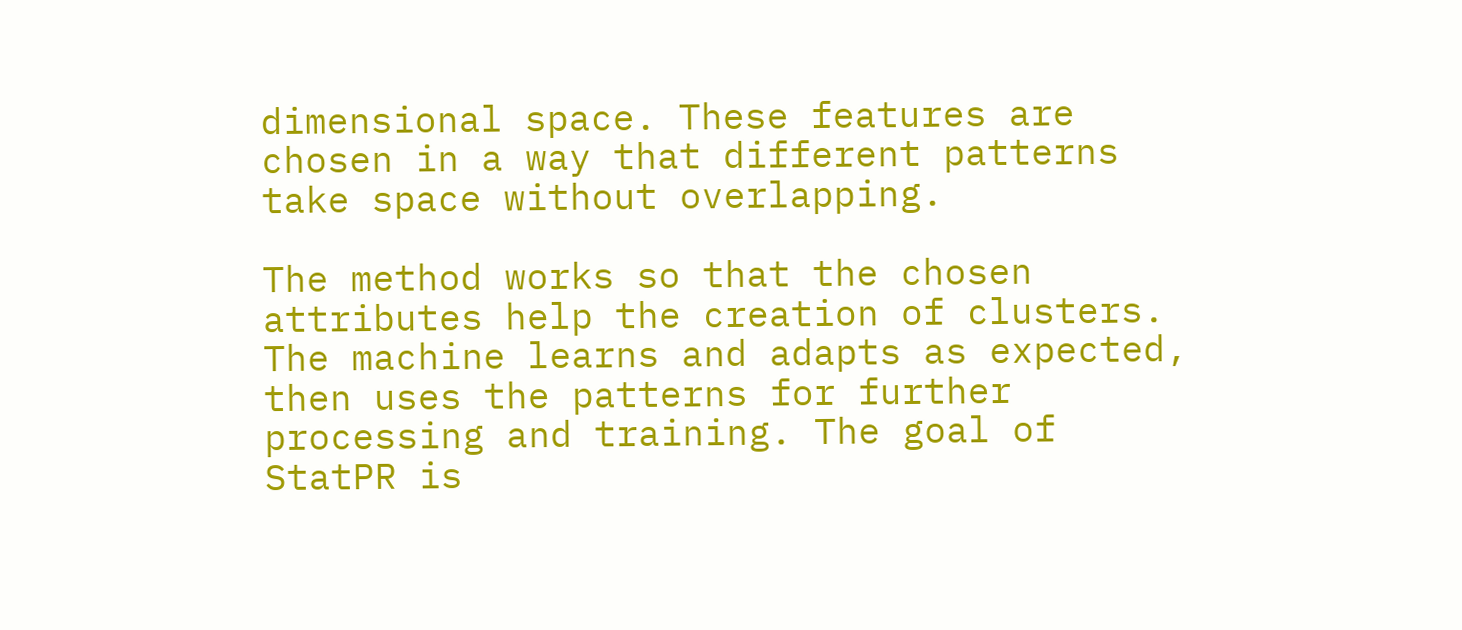dimensional space. These features are chosen in a way that different patterns take space without overlapping.

The method works so that the chosen attributes help the creation of clusters. The machine learns and adapts as expected, then uses the patterns for further processing and training. The goal of StatPR is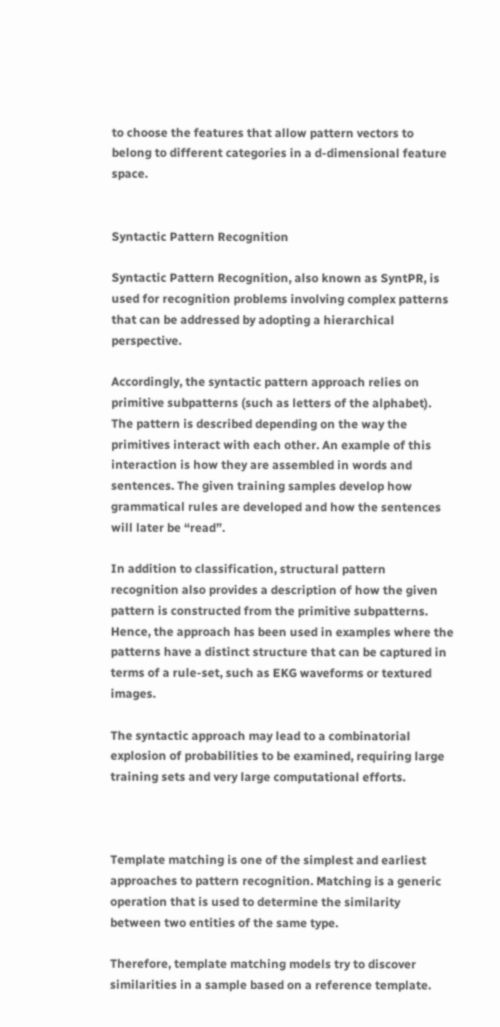to choose the features that allow pattern vectors to belong to different categories in a d-dimensional feature space.


Syntactic Pattern Recognition

Syntactic Pattern Recognition, also known as SyntPR, is used for recognition problems involving complex patterns that can be addressed by adopting a hierarchical perspective.

Accordingly, the syntactic pattern approach relies on primitive subpatterns (such as letters of the alphabet). The pattern is described depending on the way the primitives interact with each other. An example of this interaction is how they are assembled in words and sentences. The given training samples develop how grammatical rules are developed and how the sentences will later be “read”.

In addition to classification, structural pattern recognition also provides a description of how the given pattern is constructed from the primitive subpatterns. Hence, the approach has been used in examples where the patterns have a distinct structure that can be captured in terms of a rule-set, such as EKG waveforms or textured images.

The syntactic approach may lead to a combinatorial explosion of probabilities to be examined, requiring large training sets and very large computational efforts.



Template matching is one of the simplest and earliest approaches to pattern recognition. Matching is a generic operation that is used to determine the similarity between two entities of the same type.

Therefore, template matching models try to discover similarities in a sample based on a reference template.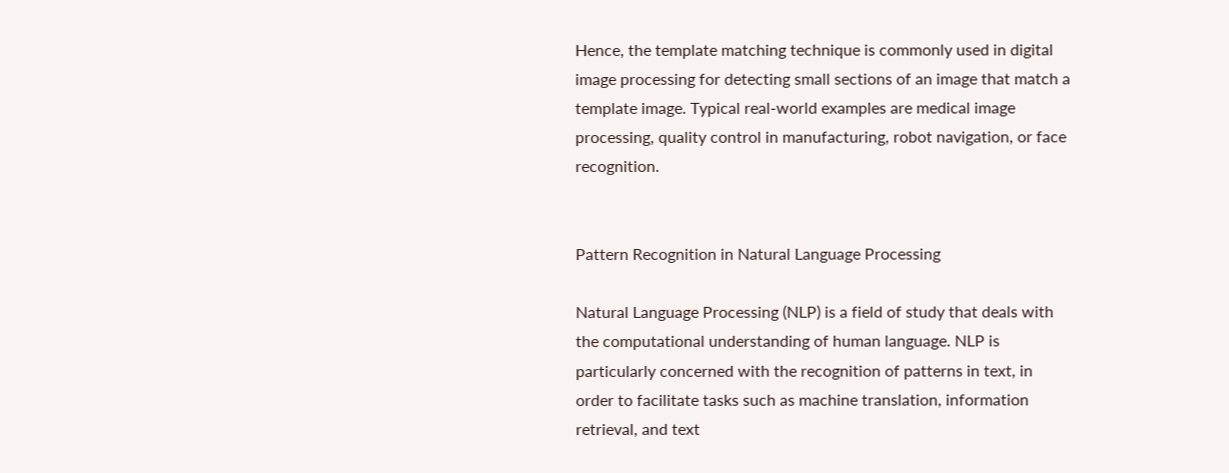Hence, the template matching technique is commonly used in digital image processing for detecting small sections of an image that match a template image. Typical real-world examples are medical image processing, quality control in manufacturing, robot navigation, or face recognition.


Pattern Recognition in Natural Language Processing

Natural Language Processing (NLP) is a field of study that deals with the computational understanding of human language. NLP is particularly concerned with the recognition of patterns in text, in order to facilitate tasks such as machine translation, information retrieval, and text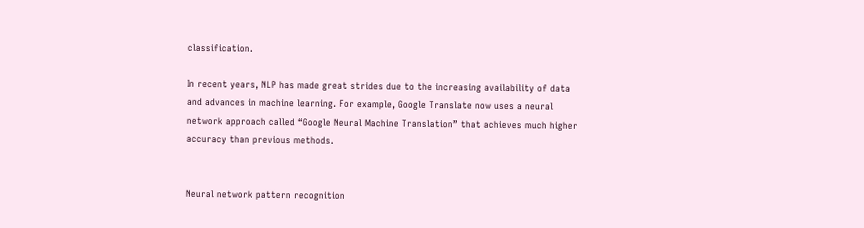classification.

In recent years, NLP has made great strides due to the increasing availability of data and advances in machine learning. For example, Google Translate now uses a neural network approach called “Google Neural Machine Translation” that achieves much higher accuracy than previous methods.


Neural network pattern recognition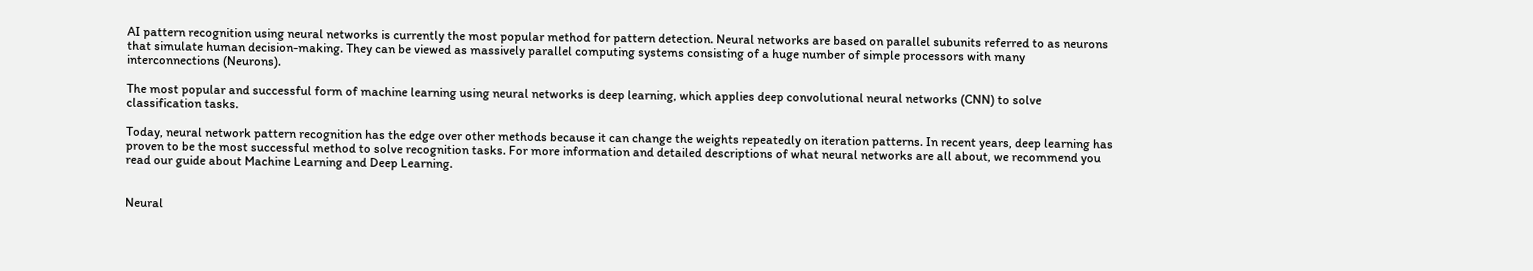AI pattern recognition using neural networks is currently the most popular method for pattern detection. Neural networks are based on parallel subunits referred to as neurons that simulate human decision-making. They can be viewed as massively parallel computing systems consisting of a huge number of simple processors with many interconnections (Neurons).

The most popular and successful form of machine learning using neural networks is deep learning, which applies deep convolutional neural networks (CNN) to solve classification tasks.

Today, neural network pattern recognition has the edge over other methods because it can change the weights repeatedly on iteration patterns. In recent years, deep learning has proven to be the most successful method to solve recognition tasks. For more information and detailed descriptions of what neural networks are all about, we recommend you read our guide about Machine Learning and Deep Learning.


Neural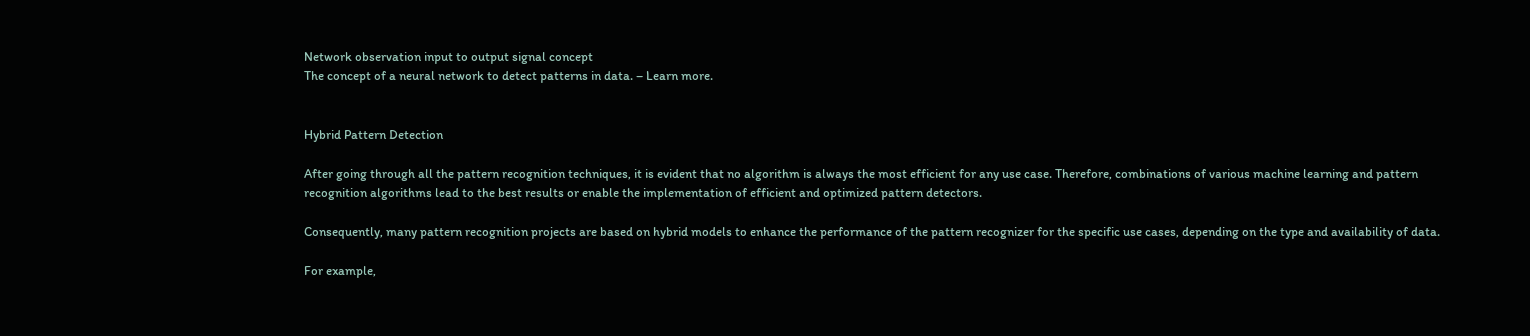Network observation input to output signal concept
The concept of a neural network to detect patterns in data. – Learn more.


Hybrid Pattern Detection

After going through all the pattern recognition techniques, it is evident that no algorithm is always the most efficient for any use case. Therefore, combinations of various machine learning and pattern recognition algorithms lead to the best results or enable the implementation of efficient and optimized pattern detectors.

Consequently, many pattern recognition projects are based on hybrid models to enhance the performance of the pattern recognizer for the specific use cases, depending on the type and availability of data.

For example,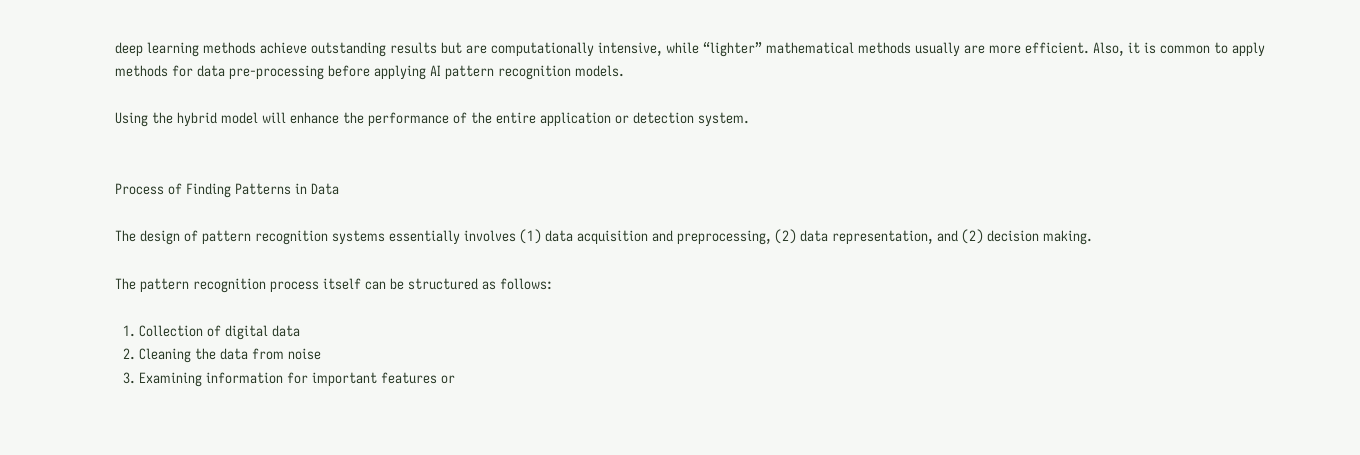deep learning methods achieve outstanding results but are computationally intensive, while “lighter” mathematical methods usually are more efficient. Also, it is common to apply methods for data pre-processing before applying AI pattern recognition models.

Using the hybrid model will enhance the performance of the entire application or detection system.


Process of Finding Patterns in Data

The design of pattern recognition systems essentially involves (1) data acquisition and preprocessing, (2) data representation, and (2) decision making.

The pattern recognition process itself can be structured as follows:

  1. Collection of digital data
  2. Cleaning the data from noise
  3. Examining information for important features or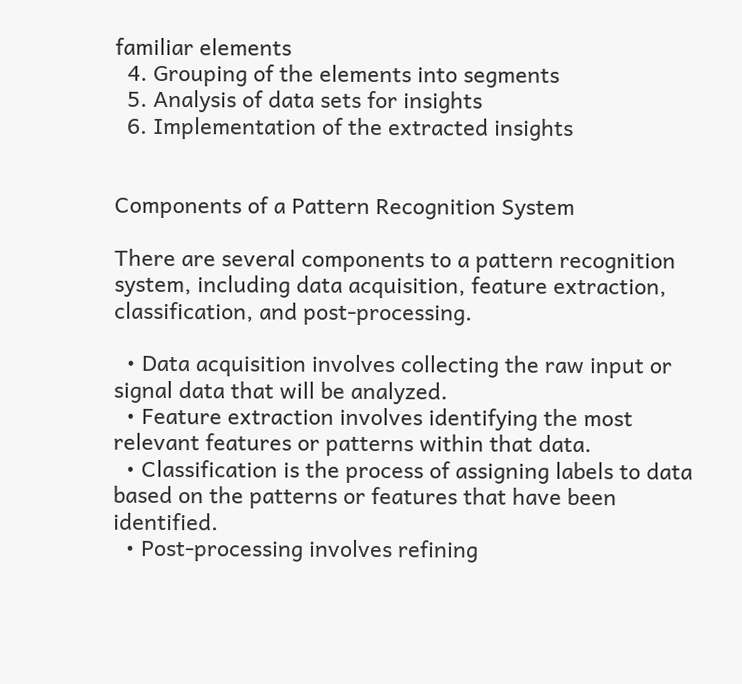familiar elements
  4. Grouping of the elements into segments
  5. Analysis of data sets for insights
  6. Implementation of the extracted insights


Components of a Pattern Recognition System

There are several components to a pattern recognition system, including data acquisition, feature extraction, classification, and post-processing.

  • Data acquisition involves collecting the raw input or signal data that will be analyzed.
  • Feature extraction involves identifying the most relevant features or patterns within that data.
  • Classification is the process of assigning labels to data based on the patterns or features that have been identified.
  • Post-processing involves refining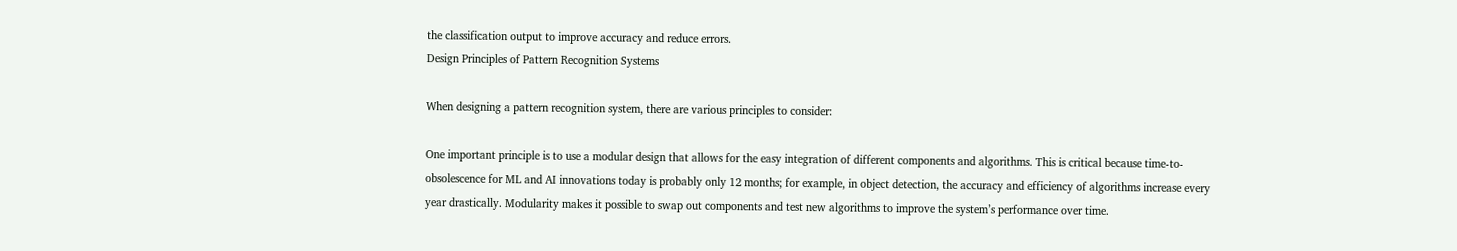the classification output to improve accuracy and reduce errors.
Design Principles of Pattern Recognition Systems

When designing a pattern recognition system, there are various principles to consider:

One important principle is to use a modular design that allows for the easy integration of different components and algorithms. This is critical because time-to-obsolescence for ML and AI innovations today is probably only 12 months; for example, in object detection, the accuracy and efficiency of algorithms increase every year drastically. Modularity makes it possible to swap out components and test new algorithms to improve the system’s performance over time.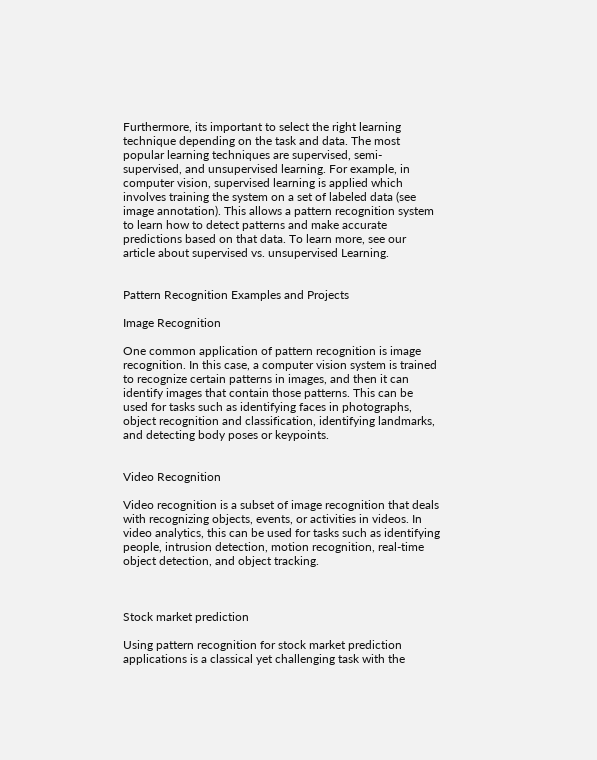Furthermore, its important to select the right learning technique depending on the task and data. The most popular learning techniques are supervised, semi-supervised, and unsupervised learning. For example, in computer vision, supervised learning is applied which involves training the system on a set of labeled data (see image annotation). This allows a pattern recognition system to learn how to detect patterns and make accurate predictions based on that data. To learn more, see our article about supervised vs. unsupervised Learning.


Pattern Recognition Examples and Projects

Image Recognition

One common application of pattern recognition is image recognition. In this case, a computer vision system is trained to recognize certain patterns in images, and then it can identify images that contain those patterns. This can be used for tasks such as identifying faces in photographs, object recognition and classification, identifying landmarks, and detecting body poses or keypoints.


Video Recognition

Video recognition is a subset of image recognition that deals with recognizing objects, events, or activities in videos. In video analytics, this can be used for tasks such as identifying people, intrusion detection, motion recognition, real-time object detection, and object tracking.



Stock market prediction

Using pattern recognition for stock market prediction applications is a classical yet challenging task with the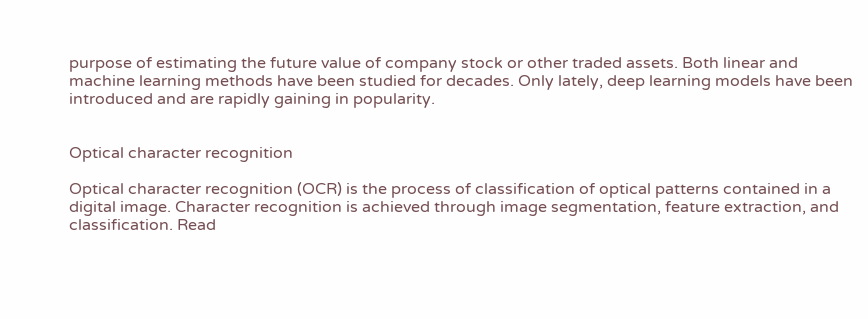purpose of estimating the future value of company stock or other traded assets. Both linear and machine learning methods have been studied for decades. Only lately, deep learning models have been introduced and are rapidly gaining in popularity.


Optical character recognition

Optical character recognition (OCR) is the process of classification of optical patterns contained in a digital image. Character recognition is achieved through image segmentation, feature extraction, and classification. Read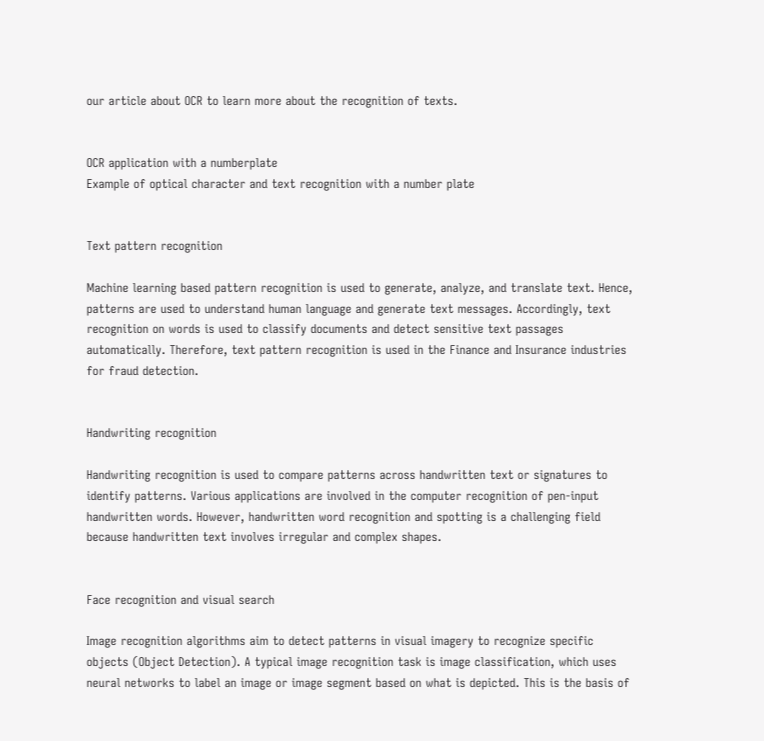our article about OCR to learn more about the recognition of texts.


OCR application with a numberplate
Example of optical character and text recognition with a number plate


Text pattern recognition

Machine learning based pattern recognition is used to generate, analyze, and translate text. Hence, patterns are used to understand human language and generate text messages. Accordingly, text recognition on words is used to classify documents and detect sensitive text passages automatically. Therefore, text pattern recognition is used in the Finance and Insurance industries for fraud detection.


Handwriting recognition

Handwriting recognition is used to compare patterns across handwritten text or signatures to identify patterns. Various applications are involved in the computer recognition of pen-input handwritten words. However, handwritten word recognition and spotting is a challenging field because handwritten text involves irregular and complex shapes.


Face recognition and visual search

Image recognition algorithms aim to detect patterns in visual imagery to recognize specific objects (Object Detection). A typical image recognition task is image classification, which uses neural networks to label an image or image segment based on what is depicted. This is the basis of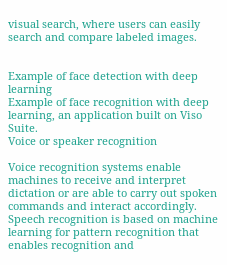visual search, where users can easily search and compare labeled images.


Example of face detection with deep learning
Example of face recognition with deep learning, an application built on Viso Suite.
Voice or speaker recognition

Voice recognition systems enable machines to receive and interpret dictation or are able to carry out spoken commands and interact accordingly. Speech recognition is based on machine learning for pattern recognition that enables recognition and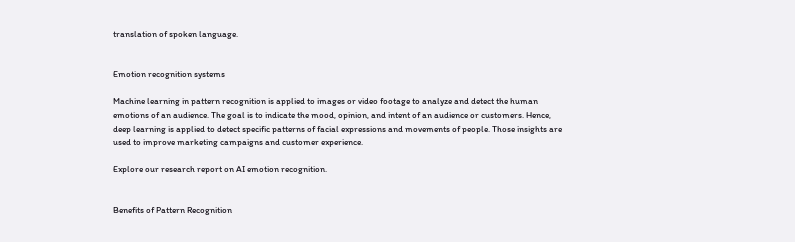translation of spoken language.


Emotion recognition systems

Machine learning in pattern recognition is applied to images or video footage to analyze and detect the human emotions of an audience. The goal is to indicate the mood, opinion, and intent of an audience or customers. Hence, deep learning is applied to detect specific patterns of facial expressions and movements of people. Those insights are used to improve marketing campaigns and customer experience.

Explore our research report on AI emotion recognition.


Benefits of Pattern Recognition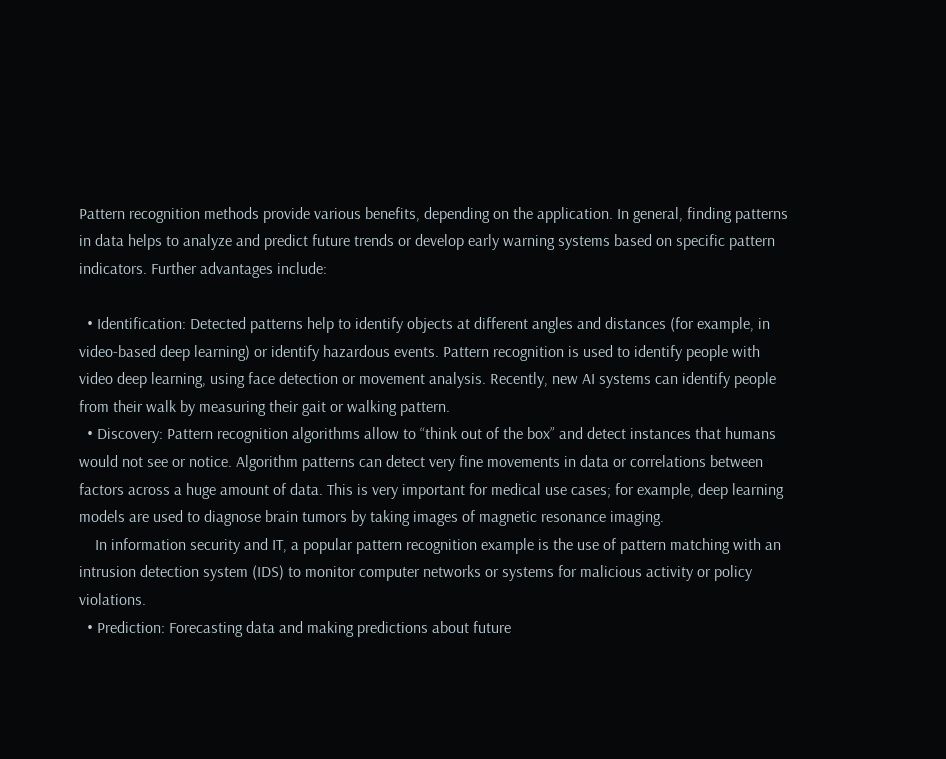Pattern recognition methods provide various benefits, depending on the application. In general, finding patterns in data helps to analyze and predict future trends or develop early warning systems based on specific pattern indicators. Further advantages include:

  • Identification: Detected patterns help to identify objects at different angles and distances (for example, in video-based deep learning) or identify hazardous events. Pattern recognition is used to identify people with video deep learning, using face detection or movement analysis. Recently, new AI systems can identify people from their walk by measuring their gait or walking pattern.
  • Discovery: Pattern recognition algorithms allow to “think out of the box” and detect instances that humans would not see or notice. Algorithm patterns can detect very fine movements in data or correlations between factors across a huge amount of data. This is very important for medical use cases; for example, deep learning models are used to diagnose brain tumors by taking images of magnetic resonance imaging.
    In information security and IT, a popular pattern recognition example is the use of pattern matching with an intrusion detection system (IDS) to monitor computer networks or systems for malicious activity or policy violations.
  • Prediction: Forecasting data and making predictions about future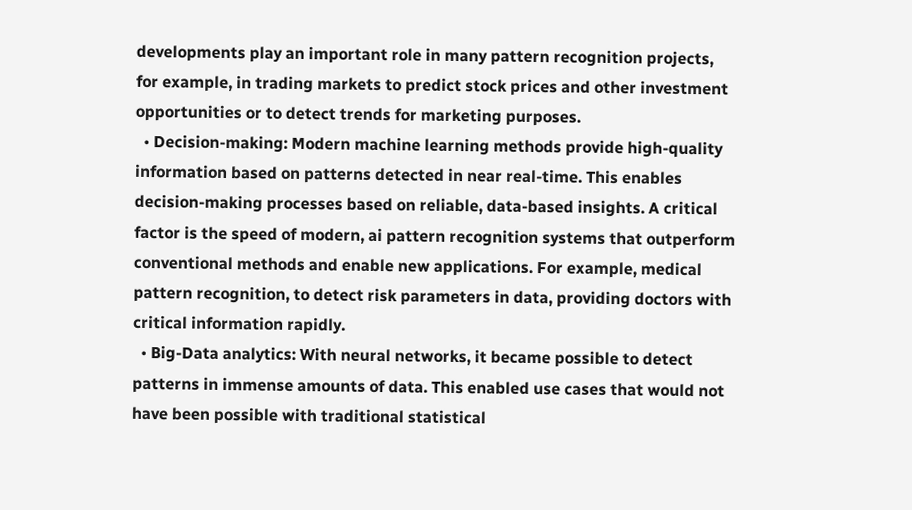developments play an important role in many pattern recognition projects, for example, in trading markets to predict stock prices and other investment opportunities or to detect trends for marketing purposes.
  • Decision-making: Modern machine learning methods provide high-quality information based on patterns detected in near real-time. This enables decision-making processes based on reliable, data-based insights. A critical factor is the speed of modern, ai pattern recognition systems that outperform conventional methods and enable new applications. For example, medical pattern recognition, to detect risk parameters in data, providing doctors with critical information rapidly.
  • Big-Data analytics: With neural networks, it became possible to detect patterns in immense amounts of data. This enabled use cases that would not have been possible with traditional statistical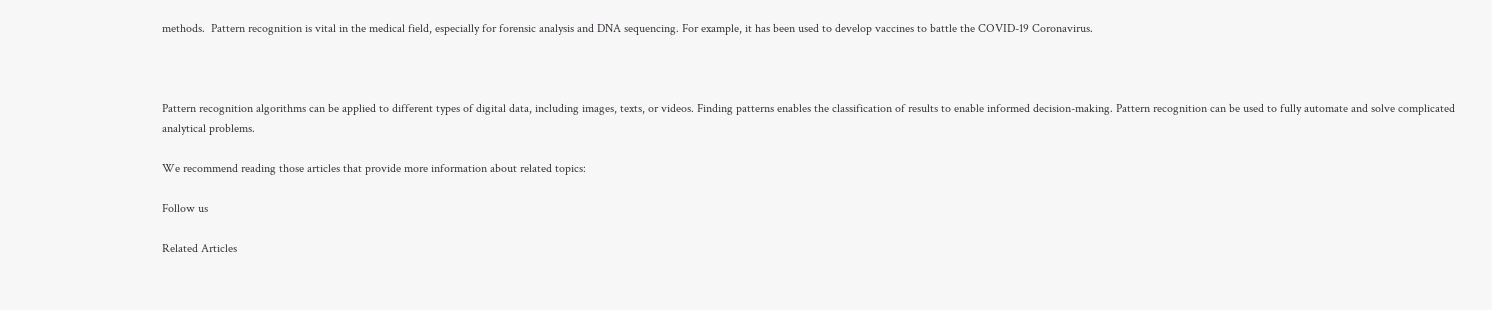methods.  Pattern recognition is vital in the medical field, especially for forensic analysis and DNA sequencing. For example, it has been used to develop vaccines to battle the COVID-19 Coronavirus.



Pattern recognition algorithms can be applied to different types of digital data, including images, texts, or videos. Finding patterns enables the classification of results to enable informed decision-making. Pattern recognition can be used to fully automate and solve complicated analytical problems.

We recommend reading those articles that provide more information about related topics:

Follow us

Related Articles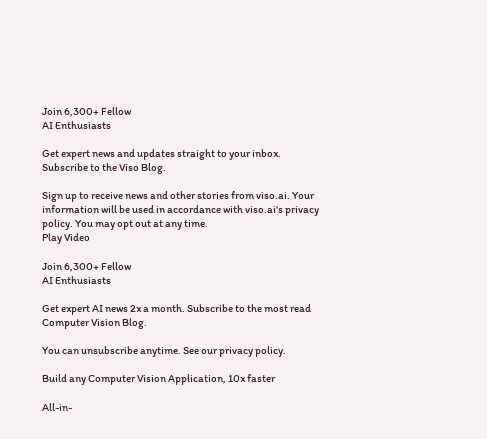Join 6,300+ Fellow
AI Enthusiasts

Get expert news and updates straight to your inbox. Subscribe to the Viso Blog.

Sign up to receive news and other stories from viso.ai. Your information will be used in accordance with viso.ai's privacy policy. You may opt out at any time.
Play Video

Join 6,300+ Fellow
AI Enthusiasts

Get expert AI news 2x a month. Subscribe to the most read Computer Vision Blog.

You can unsubscribe anytime. See our privacy policy.

Build any Computer Vision Application, 10x faster

All-in-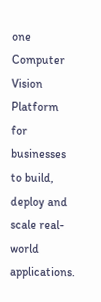one Computer Vision Platform for businesses to build, deploy and scale real-world applications.